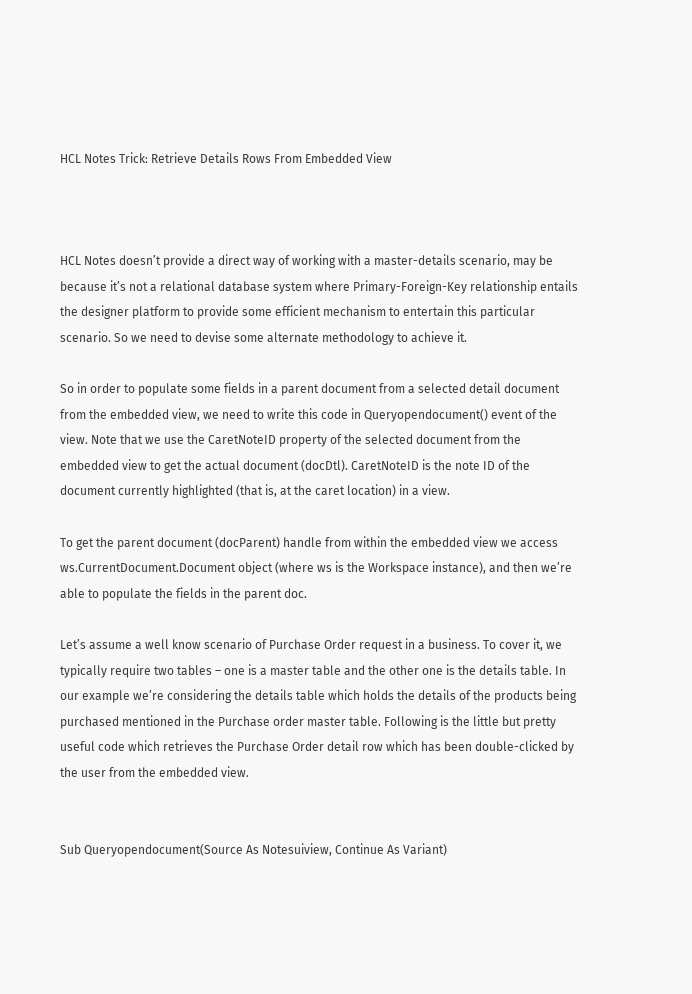HCL Notes Trick: Retrieve Details Rows From Embedded View



HCL Notes doesn’t provide a direct way of working with a master-details scenario, may be because it’s not a relational database system where Primary-Foreign-Key relationship entails the designer platform to provide some efficient mechanism to entertain this particular scenario. So we need to devise some alternate methodology to achieve it.

So in order to populate some fields in a parent document from a selected detail document from the embedded view, we need to write this code in Queryopendocument() event of the view. Note that we use the CaretNoteID property of the selected document from the embedded view to get the actual document (docDtl). CaretNoteID is the note ID of the document currently highlighted (that is, at the caret location) in a view.

To get the parent document (docParent) handle from within the embedded view we access ws.CurrentDocument.Document object (where ws is the Workspace instance), and then we’re able to populate the fields in the parent doc.

Let’s assume a well know scenario of Purchase Order request in a business. To cover it, we typically require two tables – one is a master table and the other one is the details table. In our example we’re considering the details table which holds the details of the products being purchased mentioned in the Purchase order master table. Following is the little but pretty useful code which retrieves the Purchase Order detail row which has been double-clicked by the user from the embedded view.


Sub Queryopendocument(Source As Notesuiview, Continue As Variant)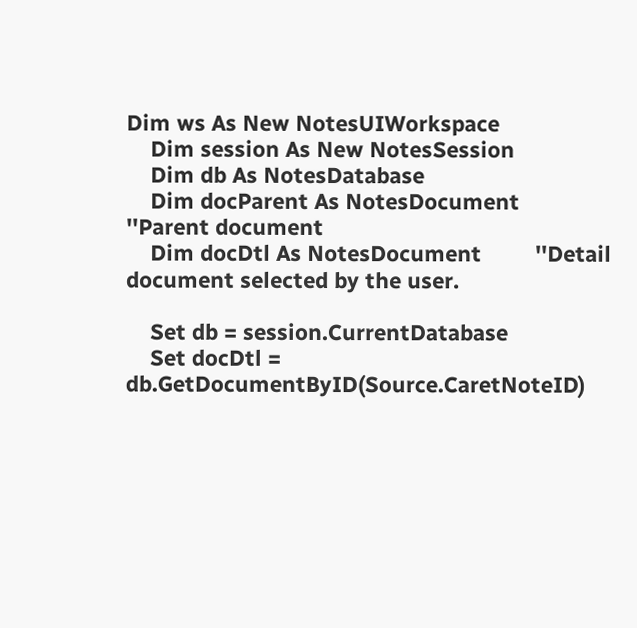Dim ws As New NotesUIWorkspace
    Dim session As New NotesSession
    Dim db As NotesDatabase
    Dim docParent As NotesDocument      ''Parent document
    Dim docDtl As NotesDocument         ''Detail document selected by the user.

    Set db = session.CurrentDatabase
    Set docDtl = db.GetDocumentByID(Source.CaretNoteID)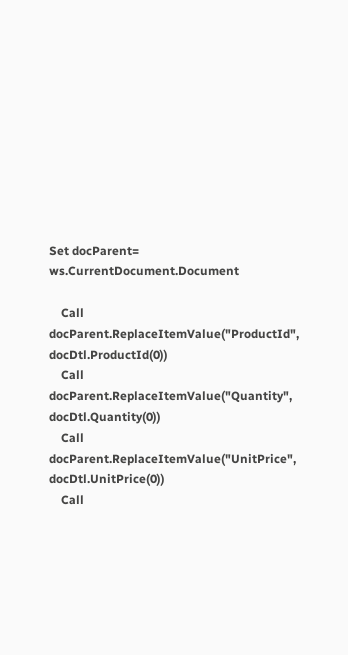Set docParent= ws.CurrentDocument.Document

    Call docParent.ReplaceItemValue("ProductId", docDtl.ProductId(0))
    Call docParent.ReplaceItemValue("Quantity", docDtl.Quantity(0))
    Call docParent.ReplaceItemValue("UnitPrice", docDtl.UnitPrice(0))
    Call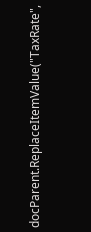docParent.ReplaceItemValue("TaxRate",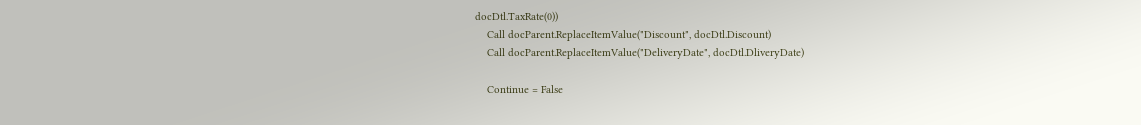docDtl.TaxRate(0))
    Call docParent.ReplaceItemValue("Discount", docDtl.Discount)
    Call docParent.ReplaceItemValue("DeliveryDate", docDtl.DliveryDate)

    Continue = False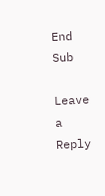End Sub

Leave a Reply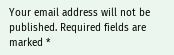Your email address will not be published. Required fields are marked *